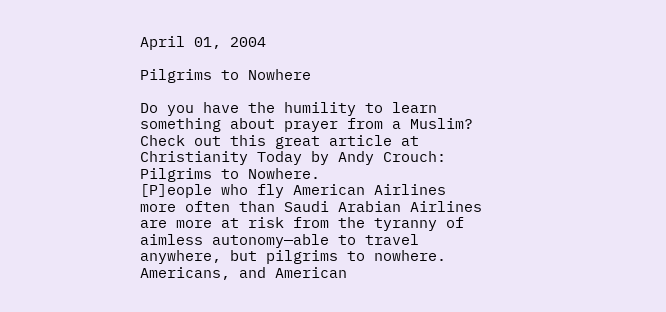April 01, 2004

Pilgrims to Nowhere

Do you have the humility to learn something about prayer from a Muslim? Check out this great article at Christianity Today by Andy Crouch: Pilgrims to Nowhere.
[P]eople who fly American Airlines more often than Saudi Arabian Airlines are more at risk from the tyranny of aimless autonomy—able to travel anywhere, but pilgrims to nowhere. Americans, and American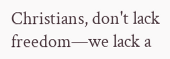Christians, don't lack freedom—we lack a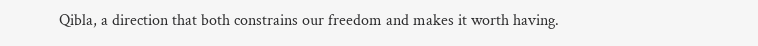Qibla, a direction that both constrains our freedom and makes it worth having.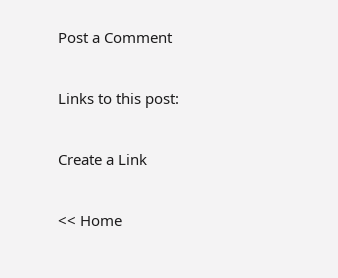Post a Comment

Links to this post:

Create a Link

<< Home